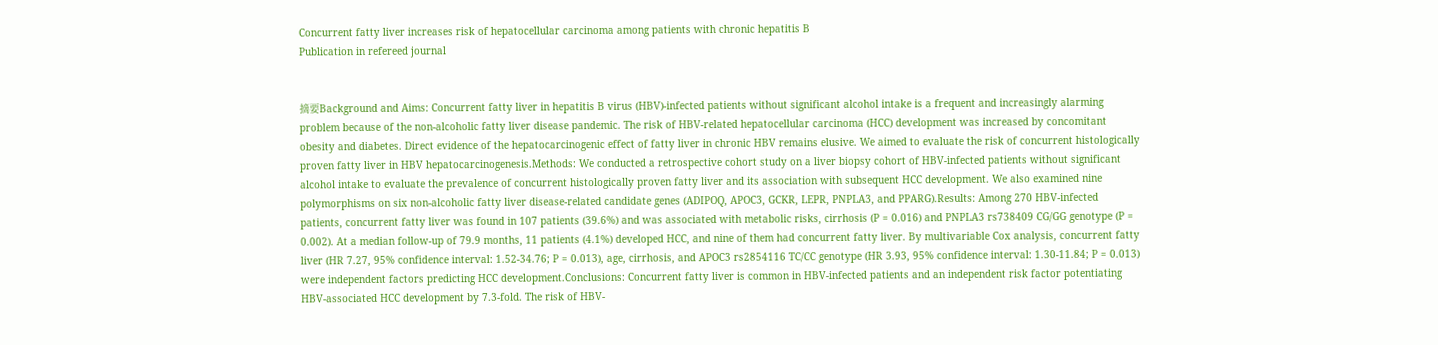Concurrent fatty liver increases risk of hepatocellular carcinoma among patients with chronic hepatitis B
Publication in refereed journal


摘要Background and Aims: Concurrent fatty liver in hepatitis B virus (HBV)-infected patients without significant alcohol intake is a frequent and increasingly alarming problem because of the non-alcoholic fatty liver disease pandemic. The risk of HBV-related hepatocellular carcinoma (HCC) development was increased by concomitant obesity and diabetes. Direct evidence of the hepatocarcinogenic effect of fatty liver in chronic HBV remains elusive. We aimed to evaluate the risk of concurrent histologically proven fatty liver in HBV hepatocarcinogenesis.Methods: We conducted a retrospective cohort study on a liver biopsy cohort of HBV-infected patients without significant alcohol intake to evaluate the prevalence of concurrent histologically proven fatty liver and its association with subsequent HCC development. We also examined nine polymorphisms on six non-alcoholic fatty liver disease-related candidate genes (ADIPOQ, APOC3, GCKR, LEPR, PNPLA3, and PPARG).Results: Among 270 HBV-infected patients, concurrent fatty liver was found in 107 patients (39.6%) and was associated with metabolic risks, cirrhosis (P = 0.016) and PNPLA3 rs738409 CG/GG genotype (P = 0.002). At a median follow-up of 79.9 months, 11 patients (4.1%) developed HCC, and nine of them had concurrent fatty liver. By multivariable Cox analysis, concurrent fatty liver (HR 7.27, 95% confidence interval: 1.52-34.76; P = 0.013), age, cirrhosis, and APOC3 rs2854116 TC/CC genotype (HR 3.93, 95% confidence interval: 1.30-11.84; P = 0.013) were independent factors predicting HCC development.Conclusions: Concurrent fatty liver is common in HBV-infected patients and an independent risk factor potentiating HBV-associated HCC development by 7.3-fold. The risk of HBV-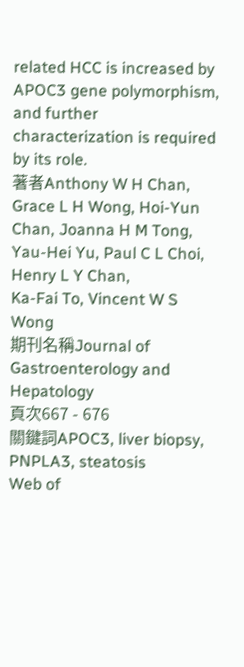related HCC is increased by APOC3 gene polymorphism, and further characterization is required by its role.
著者Anthony W H Chan, Grace L H Wong, Hoi-Yun Chan, Joanna H M Tong, Yau-Hei Yu, Paul C L Choi, Henry L Y Chan,
Ka-Fai To, Vincent W S Wong
期刊名稱Journal of Gastroenterology and Hepatology
頁次667 - 676
關鍵詞APOC3, liver biopsy, PNPLA3, steatosis
Web of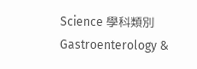Science 學科類別Gastroenterology &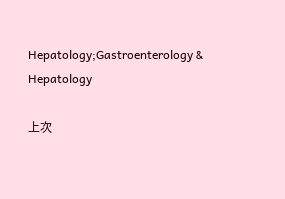Hepatology;Gastroenterology & Hepatology

上次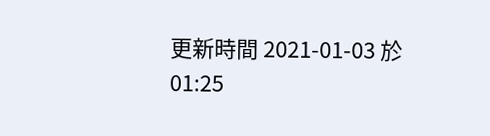更新時間 2021-01-03 於 01:25